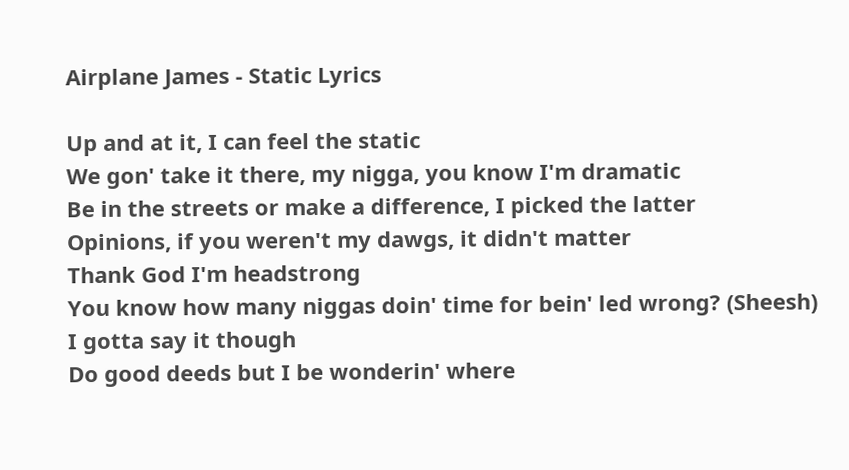Airplane James - Static Lyrics

Up and at it, I can feel the static
We gon' take it there, my nigga, you know I'm dramatic
Be in the streets or make a difference, I picked the latter
Opinions, if you weren't my dawgs, it didn't matter
Thank God I'm headstrong
You know how many niggas doin' time for bein' led wrong? (Sheesh)
I gotta say it though
Do good deeds but I be wonderin' where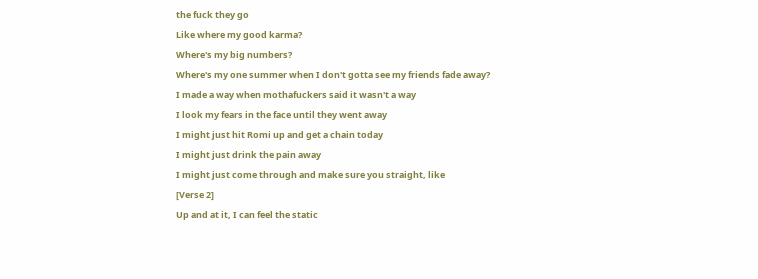the fuck they go
Like where my good karma?
Where's my big numbers?
Where's my one summer when I don't gotta see my friends fade away?
I made a way when mothafuckers said it wasn't a way
I look my fears in the face until they went away
I might just hit Romi up and get a chain today
I might just drink the pain away
I might just come through and make sure you straight, like
[Verse 2]
Up and at it, I can feel the static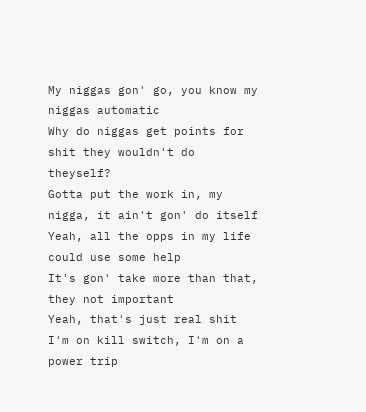My niggas gon' go, you know my niggas automatic
Why do niggas get points for shit they wouldn't do theyself?
Gotta put the work in, my nigga, it ain't gon' do itself
Yeah, all the opps in my life could use some help
It's gon' take more than that, they not important
Yeah, that's just real shit
I'm on kill switch, I'm on a power trip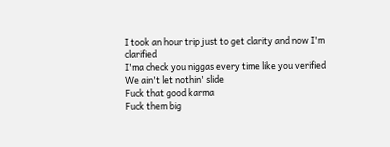I took an hour trip just to get clarity and now I'm clarified
I'ma check you niggas every time like you verified
We ain't let nothin' slide
Fuck that good karma
Fuck them big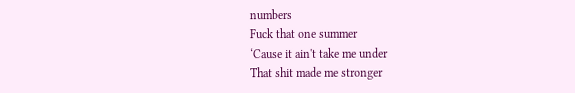numbers
Fuck that one summer
‘Cause it ain't take me under
That shit made me stronger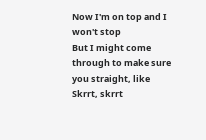Now I'm on top and I won't stop
But I might come through to make sure you straight, like
Skrrt, skrrt